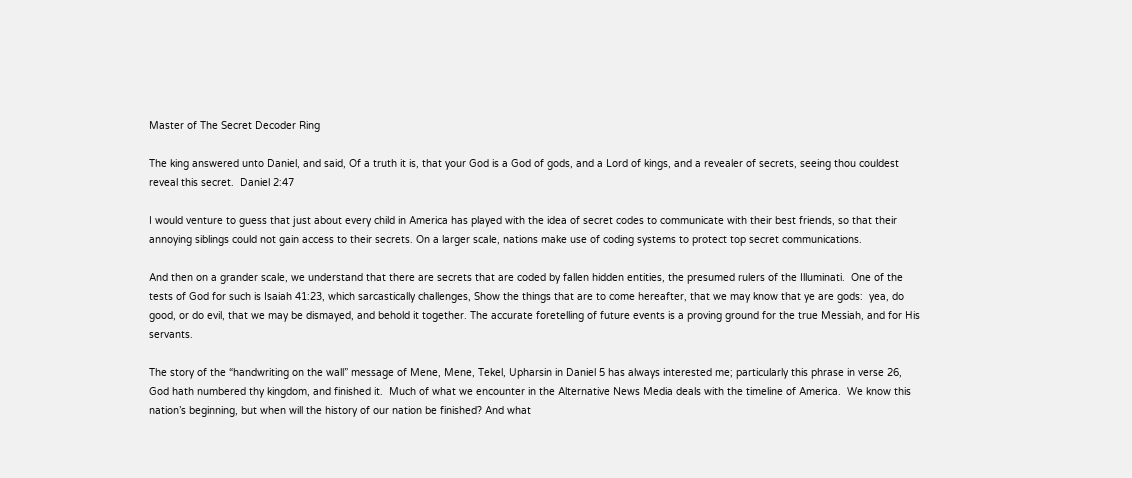Master of The Secret Decoder Ring

The king answered unto Daniel, and said, Of a truth it is, that your God is a God of gods, and a Lord of kings, and a revealer of secrets, seeing thou couldest reveal this secret.  Daniel 2:47

I would venture to guess that just about every child in America has played with the idea of secret codes to communicate with their best friends, so that their annoying siblings could not gain access to their secrets. On a larger scale, nations make use of coding systems to protect top secret communications.

And then on a grander scale, we understand that there are secrets that are coded by fallen hidden entities, the presumed rulers of the Illuminati.  One of the tests of God for such is Isaiah 41:23, which sarcastically challenges, Show the things that are to come hereafter, that we may know that ye are gods:  yea, do good, or do evil, that we may be dismayed, and behold it together. The accurate foretelling of future events is a proving ground for the true Messiah, and for His servants.

The story of the “handwriting on the wall” message of Mene, Mene, Tekel, Upharsin in Daniel 5 has always interested me; particularly this phrase in verse 26, God hath numbered thy kingdom, and finished it.  Much of what we encounter in the Alternative News Media deals with the timeline of America.  We know this nation’s beginning, but when will the history of our nation be finished? And what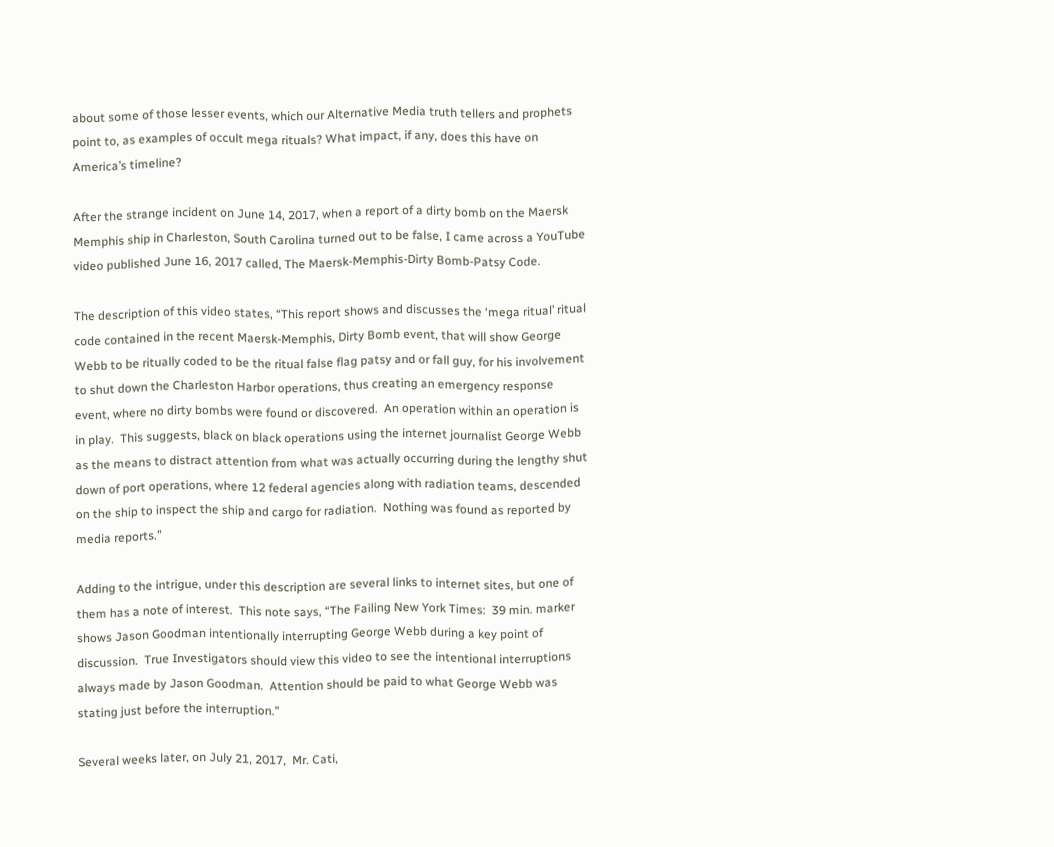about some of those lesser events, which our Alternative Media truth tellers and prophets point to, as examples of occult mega rituals? What impact, if any, does this have on America’s timeline?

After the strange incident on June 14, 2017, when a report of a dirty bomb on the Maersk Memphis ship in Charleston, South Carolina turned out to be false, I came across a YouTube video published June 16, 2017 called, The Maersk-Memphis-Dirty Bomb-Patsy Code.

The description of this video states, “This report shows and discusses the ‘mega ritual’ ritual code contained in the recent Maersk-Memphis, Dirty Bomb event, that will show George Webb to be ritually coded to be the ritual false flag patsy and or fall guy, for his involvement to shut down the Charleston Harbor operations, thus creating an emergency response event, where no dirty bombs were found or discovered.  An operation within an operation is in play.  This suggests, black on black operations using the internet journalist George Webb as the means to distract attention from what was actually occurring during the lengthy shut down of port operations, where 12 federal agencies along with radiation teams, descended on the ship to inspect the ship and cargo for radiation.  Nothing was found as reported by media reports.”

Adding to the intrigue, under this description are several links to internet sites, but one of them has a note of interest.  This note says, “The Failing New York Times:  39 min. marker shows Jason Goodman intentionally interrupting George Webb during a key point of discussion.  True Investigators should view this video to see the intentional interruptions always made by Jason Goodman.  Attention should be paid to what George Webb was stating just before the interruption.”

Several weeks later, on July 21, 2017,  Mr. Cati,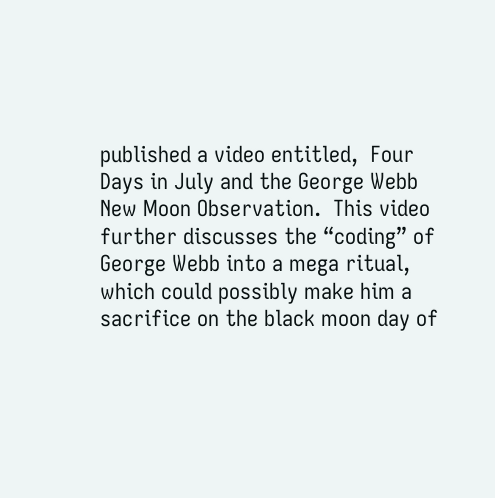published a video entitled,  Four Days in July and the George Webb New Moon Observation.  This video further discusses the “coding” of George Webb into a mega ritual, which could possibly make him a sacrifice on the black moon day of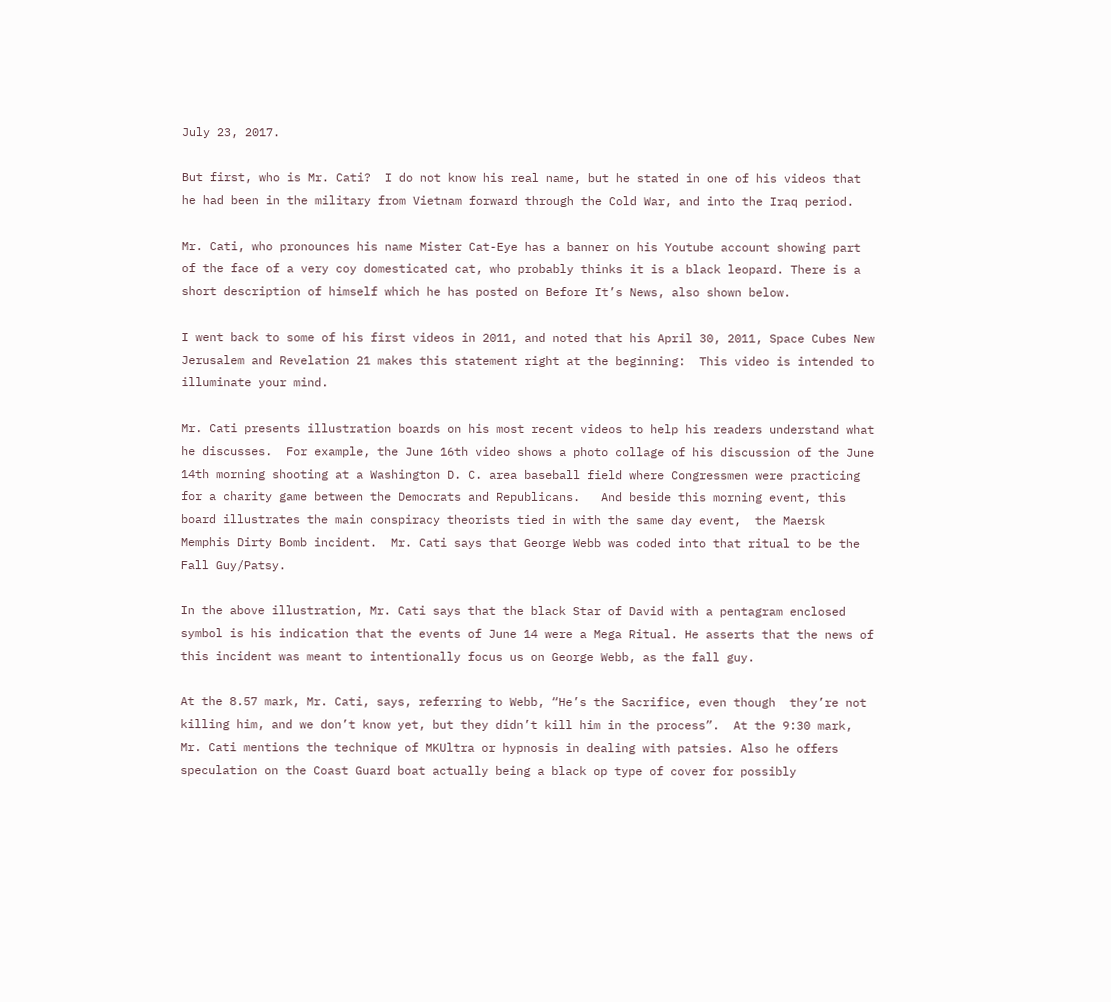July 23, 2017.

But first, who is Mr. Cati?  I do not know his real name, but he stated in one of his videos that he had been in the military from Vietnam forward through the Cold War, and into the Iraq period.

Mr. Cati, who pronounces his name Mister Cat-Eye has a banner on his Youtube account showing part of the face of a very coy domesticated cat, who probably thinks it is a black leopard. There is a short description of himself which he has posted on Before It’s News, also shown below.

I went back to some of his first videos in 2011, and noted that his April 30, 2011, Space Cubes New Jerusalem and Revelation 21 makes this statement right at the beginning:  This video is intended to illuminate your mind.

Mr. Cati presents illustration boards on his most recent videos to help his readers understand what he discusses.  For example, the June 16th video shows a photo collage of his discussion of the June 14th morning shooting at a Washington D. C. area baseball field where Congressmen were practicing for a charity game between the Democrats and Republicans.   And beside this morning event, this board illustrates the main conspiracy theorists tied in with the same day event,  the Maersk Memphis Dirty Bomb incident.  Mr. Cati says that George Webb was coded into that ritual to be the Fall Guy/Patsy.

In the above illustration, Mr. Cati says that the black Star of David with a pentagram enclosed symbol is his indication that the events of June 14 were a Mega Ritual. He asserts that the news of this incident was meant to intentionally focus us on George Webb, as the fall guy.

At the 8.57 mark, Mr. Cati, says, referring to Webb, “He’s the Sacrifice, even though  they’re not killing him, and we don’t know yet, but they didn’t kill him in the process”.  At the 9:30 mark, Mr. Cati mentions the technique of MKUltra or hypnosis in dealing with patsies. Also he offers speculation on the Coast Guard boat actually being a black op type of cover for possibly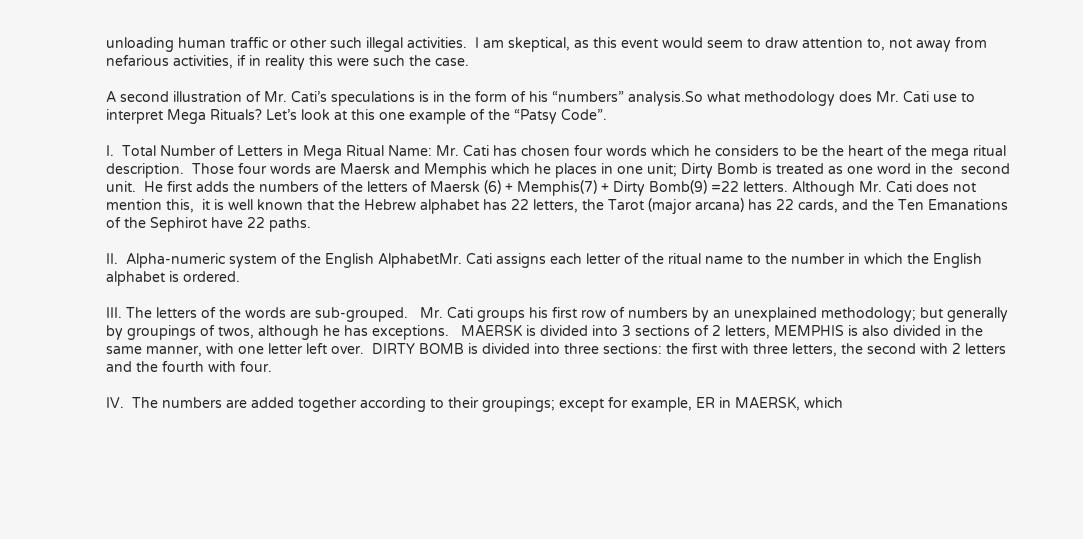unloading human traffic or other such illegal activities.  I am skeptical, as this event would seem to draw attention to, not away from nefarious activities, if in reality this were such the case.

A second illustration of Mr. Cati’s speculations is in the form of his “numbers” analysis.So what methodology does Mr. Cati use to interpret Mega Rituals? Let’s look at this one example of the “Patsy Code”.

I.  Total Number of Letters in Mega Ritual Name: Mr. Cati has chosen four words which he considers to be the heart of the mega ritual description.  Those four words are Maersk and Memphis which he places in one unit; Dirty Bomb is treated as one word in the  second unit.  He first adds the numbers of the letters of Maersk (6) + Memphis(7) + Dirty Bomb(9) =22 letters. Although Mr. Cati does not mention this,  it is well known that the Hebrew alphabet has 22 letters, the Tarot (major arcana) has 22 cards, and the Ten Emanations of the Sephirot have 22 paths.

II.  Alpha-numeric system of the English AlphabetMr. Cati assigns each letter of the ritual name to the number in which the English alphabet is ordered.

III. The letters of the words are sub-grouped.   Mr. Cati groups his first row of numbers by an unexplained methodology; but generally by groupings of twos, although he has exceptions.   MAERSK is divided into 3 sections of 2 letters, MEMPHIS is also divided in the same manner, with one letter left over.  DIRTY BOMB is divided into three sections: the first with three letters, the second with 2 letters and the fourth with four.

IV.  The numbers are added together according to their groupings; except for example, ER in MAERSK, which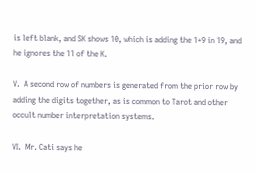is left blank, and SK shows 10, which is adding the 1+9 in 19, and he ignores the 11 of the K.

V.  A second row of numbers is generated from the prior row by adding the digits together, as is common to Tarot and other occult number interpretation systems.

VI.  Mr. Cati says he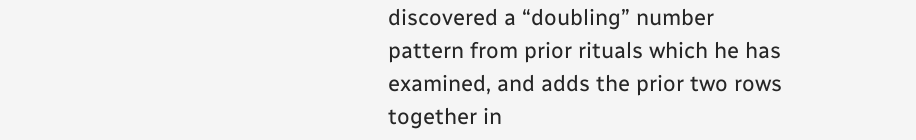discovered a “doubling” number pattern from prior rituals which he has examined, and adds the prior two rows together in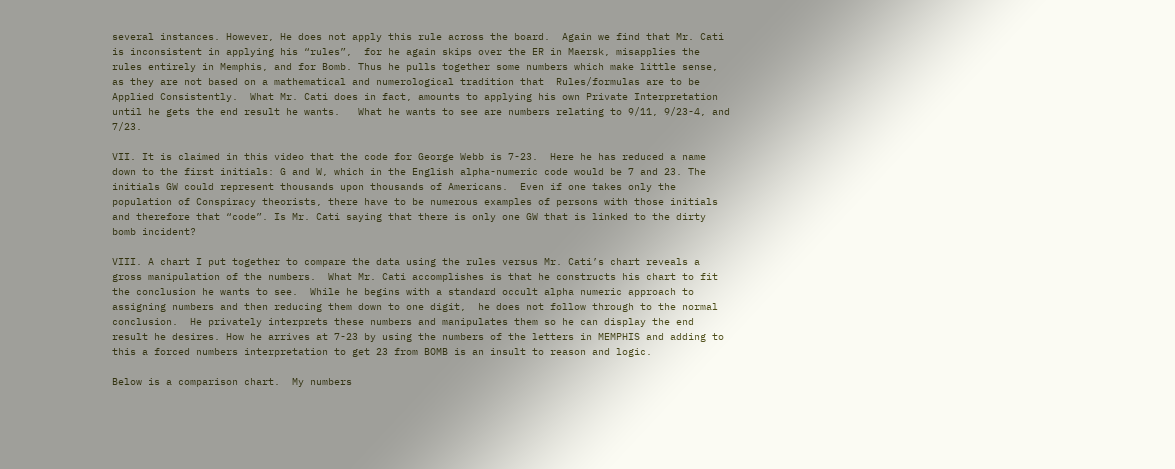several instances. However, He does not apply this rule across the board.  Again we find that Mr. Cati is inconsistent in applying his “rules”,  for he again skips over the ER in Maersk, misapplies the rules entirely in Memphis, and for Bomb. Thus he pulls together some numbers which make little sense, as they are not based on a mathematical and numerological tradition that  Rules/formulas are to be Applied Consistently.  What Mr. Cati does in fact, amounts to applying his own Private Interpretation until he gets the end result he wants.   What he wants to see are numbers relating to 9/11, 9/23-4, and 7/23.

VII. It is claimed in this video that the code for George Webb is 7-23.  Here he has reduced a name down to the first initials: G and W, which in the English alpha-numeric code would be 7 and 23. The initials GW could represent thousands upon thousands of Americans.  Even if one takes only the population of Conspiracy theorists, there have to be numerous examples of persons with those initials and therefore that “code”. Is Mr. Cati saying that there is only one GW that is linked to the dirty bomb incident?

VIII. A chart I put together to compare the data using the rules versus Mr. Cati’s chart reveals a gross manipulation of the numbers.  What Mr. Cati accomplishes is that he constructs his chart to fit the conclusion he wants to see.  While he begins with a standard occult alpha numeric approach to assigning numbers and then reducing them down to one digit,  he does not follow through to the normal conclusion.  He privately interprets these numbers and manipulates them so he can display the end result he desires. How he arrives at 7-23 by using the numbers of the letters in MEMPHIS and adding to this a forced numbers interpretation to get 23 from BOMB is an insult to reason and logic.

Below is a comparison chart.  My numbers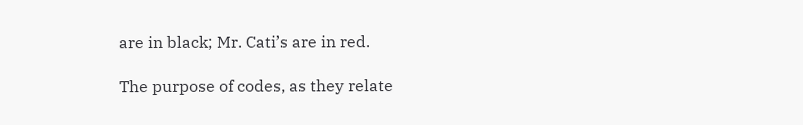are in black; Mr. Cati’s are in red.

The purpose of codes, as they relate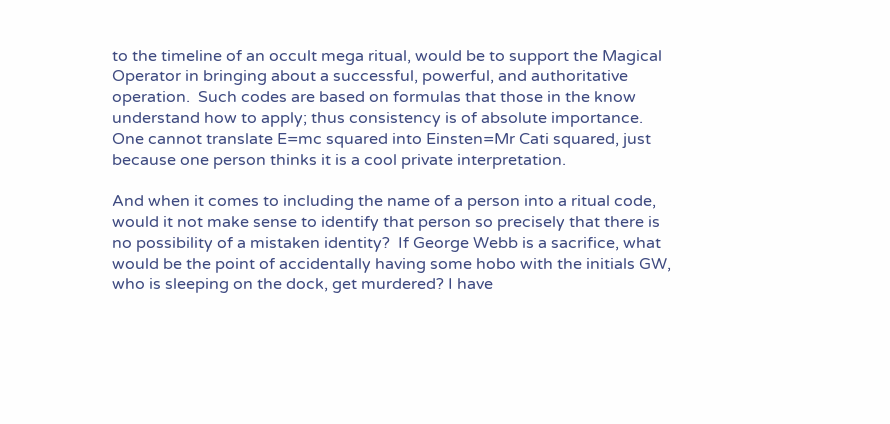to the timeline of an occult mega ritual, would be to support the Magical Operator in bringing about a successful, powerful, and authoritative  operation.  Such codes are based on formulas that those in the know understand how to apply; thus consistency is of absolute importance.  One cannot translate E=mc squared into Einsten=Mr Cati squared, just because one person thinks it is a cool private interpretation.

And when it comes to including the name of a person into a ritual code, would it not make sense to identify that person so precisely that there is no possibility of a mistaken identity?  If George Webb is a sacrifice, what would be the point of accidentally having some hobo with the initials GW, who is sleeping on the dock, get murdered? I have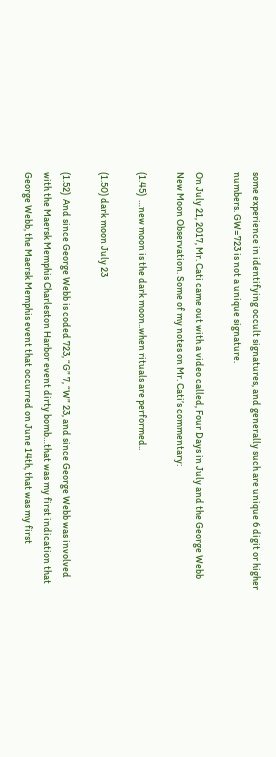some experience in identifying occult signatures, and generally such are unique 6 digit or higher numbers. GW=723 is not a unique signature.

On July 21, 2017, Mr. Cati came out with a video called, Four Days in July and the George Webb New Moon Observation. Some of my notes on Mr. Cati’s commentary:

(1.45)  …new moon is the dark moon..when rituals are performed..

(1.50) dark moon July 23

(1.52)  And since George Webb is coded 723, “G” 7, “W” 23, and since George Webb was involved with the Maersk Memphis Charleston Harbor event dirty bomb…that was my first indication that George Webb, the Maersk Memphis event that occurred on June 14th, that was my first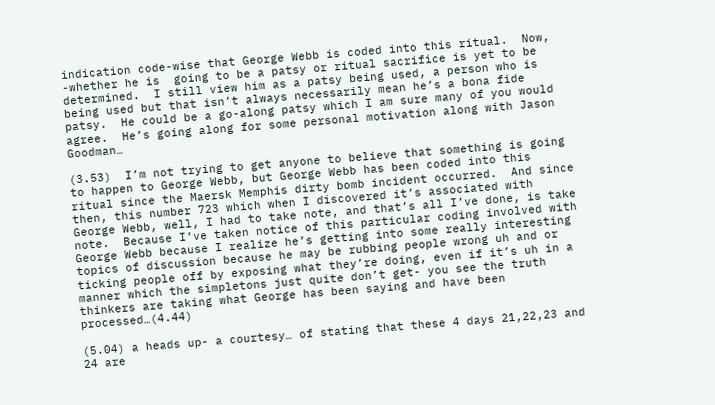indication code-wise that George Webb is coded into this ritual.  Now, -whether he is  going to be a patsy or ritual sacrifice is yet to be determined.  I still view him as a patsy being used, a person who is being used but that isn’t always necessarily mean he’s a bona fide patsy.  He could be a go-along patsy which I am sure many of you would agree.  He’s going along for some personal motivation along with Jason Goodman…

(3.53)  I’m not trying to get anyone to believe that something is going to happen to George Webb, but George Webb has been coded into this ritual since the Maersk Memphis dirty bomb incident occurred.  And since then, this number 723 which when I discovered it’s associated with George Webb, well, I had to take note, and that’s all I’ve done, is take note.  Because I’ve taken notice of this particular coding involved with George Webb because I realize he’s getting into some really interesting topics of discussion because he may be rubbing people wrong uh and or ticking people off by exposing what they’re doing, even if it’s uh in a manner which the simpletons just quite don’t get- you see the truth thinkers are taking what George has been saying and have been processed…(4.44)

(5.04) a heads up- a courtesy… of stating that these 4 days 21,22,23 and 24 are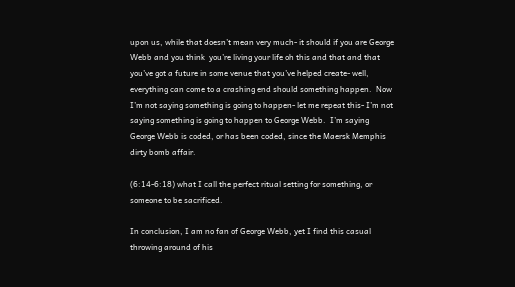upon us, while that doesn’t mean very much- it should if you are George Webb and you think  you’re living your life oh this and that and that you’ve got a future in some venue that you’ve helped create- well, everything can come to a crashing end should something happen.  Now I’m not saying something is going to happen- let me repeat this- I’m not saying something is going to happen to George Webb.  I’m saying George Webb is coded, or has been coded, since the Maersk Memphis dirty bomb affair.

(6:14-6:18) what I call the perfect ritual setting for something, or someone to be sacrificed.

In conclusion, I am no fan of George Webb, yet I find this casual throwing around of his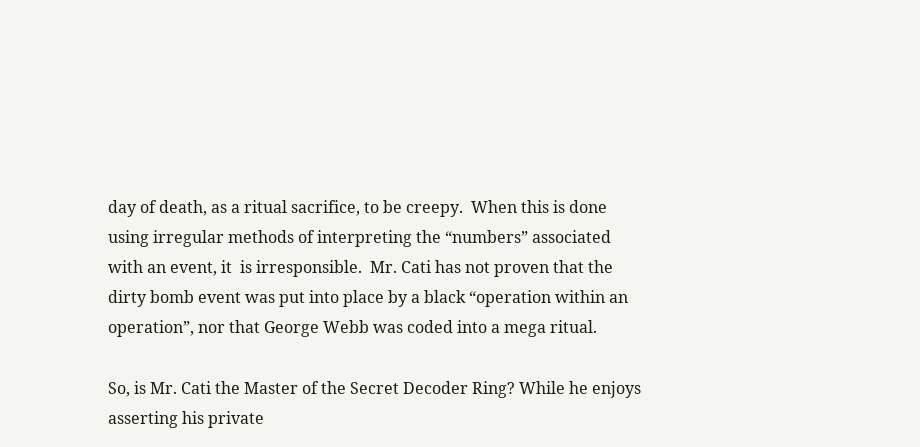day of death, as a ritual sacrifice, to be creepy.  When this is done using irregular methods of interpreting the “numbers” associated with an event, it  is irresponsible.  Mr. Cati has not proven that the dirty bomb event was put into place by a black “operation within an operation”, nor that George Webb was coded into a mega ritual.

So, is Mr. Cati the Master of the Secret Decoder Ring? While he enjoys asserting his private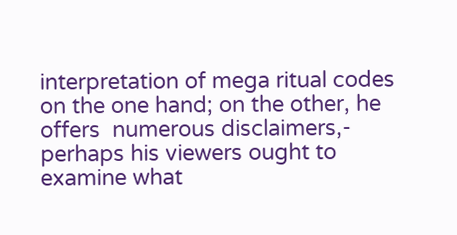interpretation of mega ritual codes on the one hand; on the other, he offers  numerous disclaimers,- perhaps his viewers ought to examine what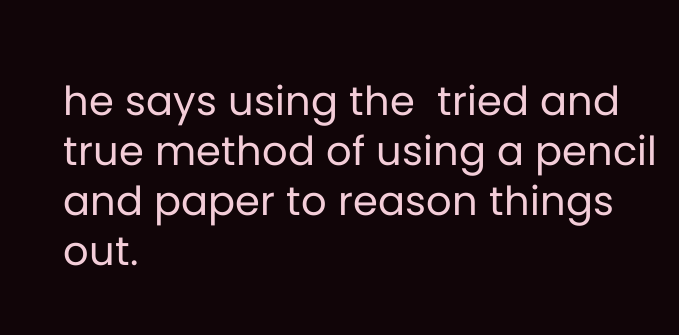he says using the  tried and true method of using a pencil and paper to reason things out.